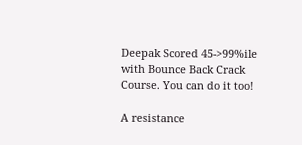Deepak Scored 45->99%ile with Bounce Back Crack Course. You can do it too!

A resistance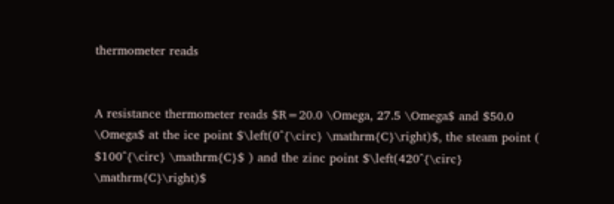thermometer reads


A resistance thermometer reads $R=20.0 \Omega, 27.5 \Omega$ and $50.0 \Omega$ at the ice point $\left(0^{\circ} \mathrm{C}\right)$, the steam point ( $100^{\circ} \mathrm{C}$ ) and the zinc point $\left(420^{\circ} \mathrm{C}\right)$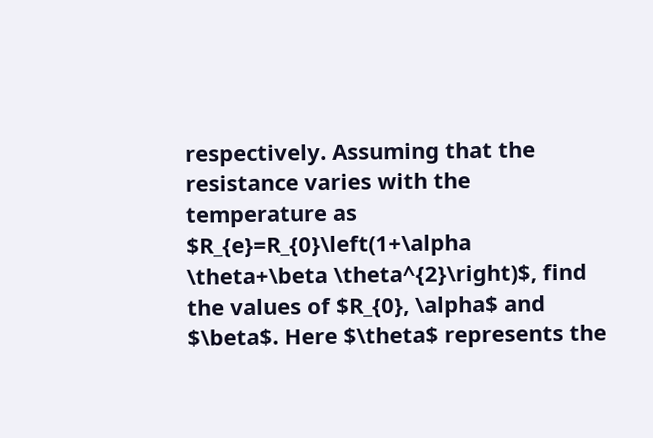respectively. Assuming that the resistance varies with the temperature as $R_{e}=R_{0}\left(1+\alpha \theta+\beta \theta^{2}\right)$, find the values of $R_{0}, \alpha$ and $\beta$. Here $\theta$ represents the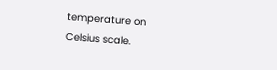temperature on Celsius scale.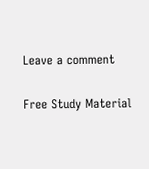Leave a comment

Free Study Material